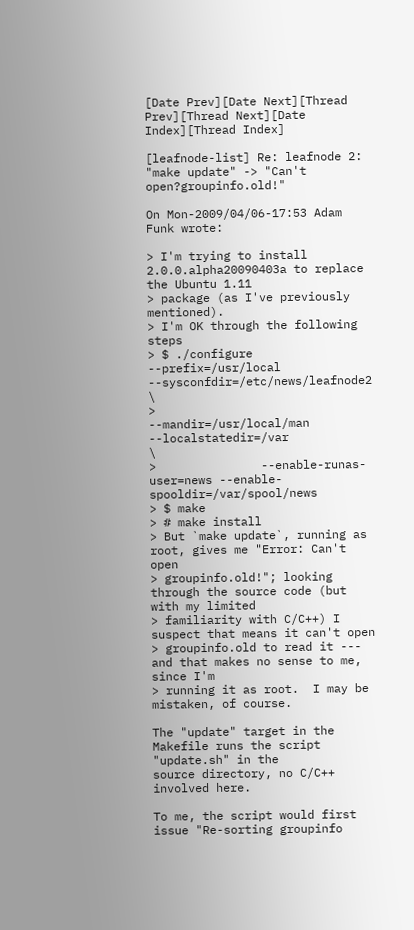[Date Prev][Date Next][Thread Prev][Thread Next][Date Index][Thread Index]

[leafnode-list] Re: leafnode 2: "make update" -> "Can't open?groupinfo.old!"

On Mon-2009/04/06-17:53 Adam Funk wrote:

> I'm trying to install 2.0.0.alpha20090403a to replace the Ubuntu 1.11
> package (as I've previously mentioned).
> I'm OK through the following steps
> $ ./configure  --prefix=/usr/local      --sysconfdir=/etc/news/leafnode2   \
>               --mandir=/usr/local/man  --localstatedir=/var               \
>               --enable-runas-user=news --enable-spooldir=/var/spool/news
> $ make
> # make install
> But `make update`, running as root, gives me "Error: Can't open
> groupinfo.old!"; looking through the source code (but with my limited
> familiarity with C/C++) I suspect that means it can't open
> groupinfo.old to read it --- and that makes no sense to me, since I'm
> running it as root.  I may be mistaken, of course.

The "update" target in the Makefile runs the script "update.sh" in the
source directory, no C/C++ involved here.

To me, the script would first issue "Re-sorting groupinfo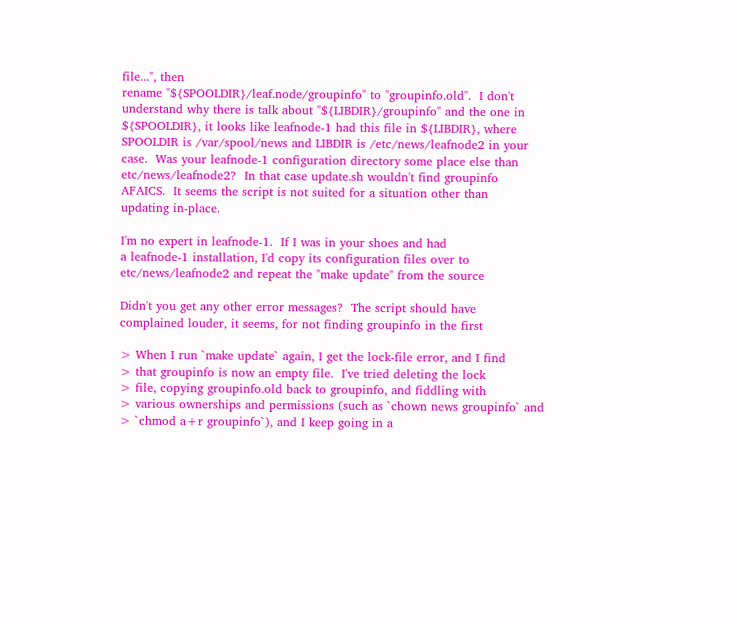file...", then
rename "${SPOOLDIR}/leaf.node/groupinfo" to "groupinfo.old".  I don't
understand why there is talk about "${LIBDIR}/groupinfo" and the one in
${SPOOLDIR}, it looks like leafnode-1 had this file in ${LIBDIR}, where
SPOOLDIR is /var/spool/news and LIBDIR is /etc/news/leafnode2 in your
case.  Was your leafnode-1 configuration directory some place else than
etc/news/leafnode2?  In that case update.sh wouldn't find groupinfo
AFAICS.  It seems the script is not suited for a situation other than
updating in-place.

I'm no expert in leafnode-1.  If I was in your shoes and had
a leafnode-1 installation, I'd copy its configuration files over to
etc/news/leafnode2 and repeat the "make update" from the source

Didn't you get any other error messages?  The script should have
complained louder, it seems, for not finding groupinfo in the first

> When I run `make update` again, I get the lock-file error, and I find
> that groupinfo is now an empty file.  I've tried deleting the lock
> file, copying groupinfo.old back to groupinfo, and fiddling with
> various ownerships and permissions (such as `chown news groupinfo` and
> `chmod a+r groupinfo`), and I keep going in a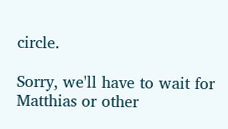circle.

Sorry, we'll have to wait for Matthias or other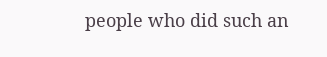people who did such an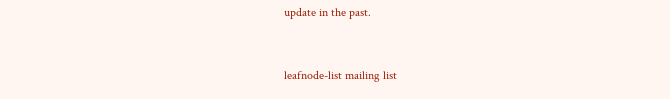update in the past.


leafnode-list mailing list